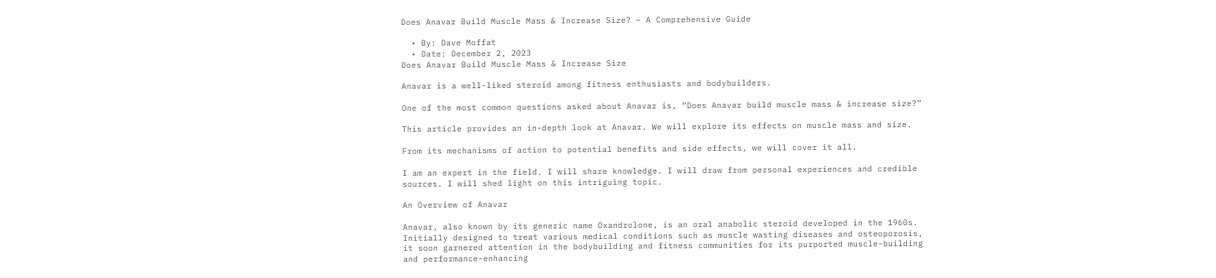Does Anavar Build Muscle Mass & Increase Size? – A Comprehensive Guide

  • By: Dave Moffat
  • Date: December 2, 2023
Does Anavar Build Muscle Mass & Increase Size

Anavar is a well-liked steroid among fitness enthusiasts and bodybuilders.

One of the most common questions asked about Anavar is, “Does Anavar build muscle mass & increase size?”

This article provides an in-depth look at Anavar. We will explore its effects on muscle mass and size.

From its mechanisms of action to potential benefits and side effects, we will cover it all.

I am an expert in the field. I will share knowledge. I will draw from personal experiences and credible sources. I will shed light on this intriguing topic.

An Overview of Anavar

Anavar, also known by its generic name Oxandrolone, is an oral anabolic steroid developed in the 1960s. Initially designed to treat various medical conditions such as muscle wasting diseases and osteoporosis, it soon garnered attention in the bodybuilding and fitness communities for its purported muscle-building and performance-enhancing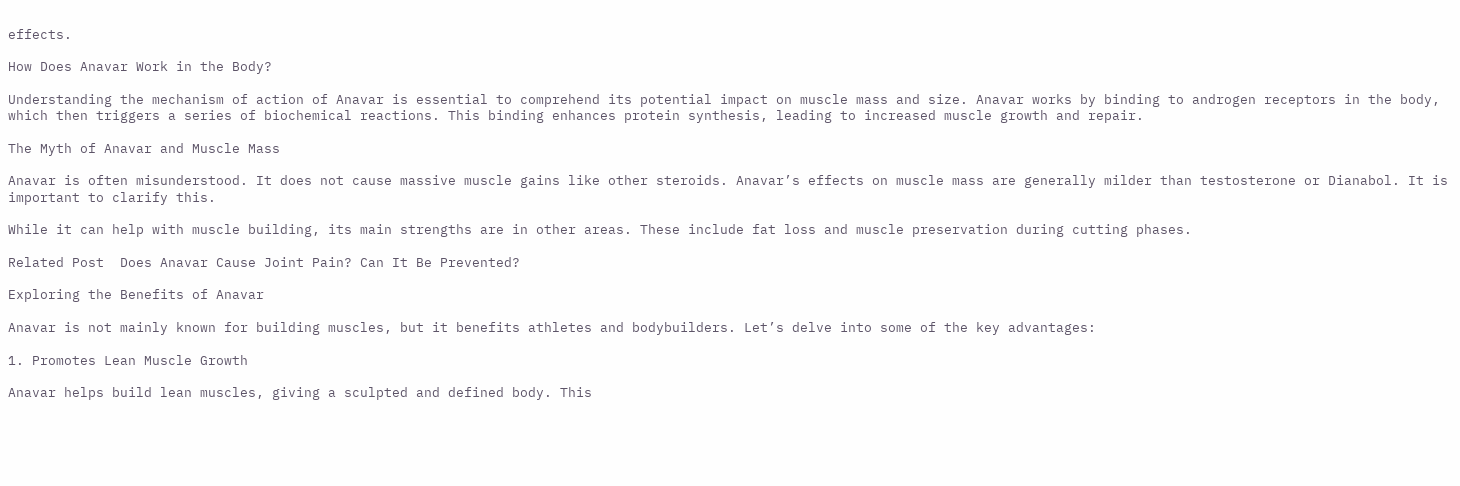effects.

How Does Anavar Work in the Body?

Understanding the mechanism of action of Anavar is essential to comprehend its potential impact on muscle mass and size. Anavar works by binding to androgen receptors in the body, which then triggers a series of biochemical reactions. This binding enhances protein synthesis, leading to increased muscle growth and repair.

The Myth of Anavar and Muscle Mass

Anavar is often misunderstood. It does not cause massive muscle gains like other steroids. Anavar’s effects on muscle mass are generally milder than testosterone or Dianabol. It is important to clarify this.

While it can help with muscle building, its main strengths are in other areas. These include fat loss and muscle preservation during cutting phases.

Related Post  Does Anavar Cause Joint Pain? Can It Be Prevented?

Exploring the Benefits of Anavar

Anavar is not mainly known for building muscles, but it benefits athletes and bodybuilders. Let’s delve into some of the key advantages:

1. Promotes Lean Muscle Growth

Anavar helps build lean muscles, giving a sculpted and defined body. This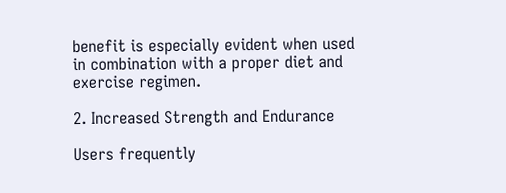benefit is especially evident when used in combination with a proper diet and exercise regimen.

2. Increased Strength and Endurance

Users frequently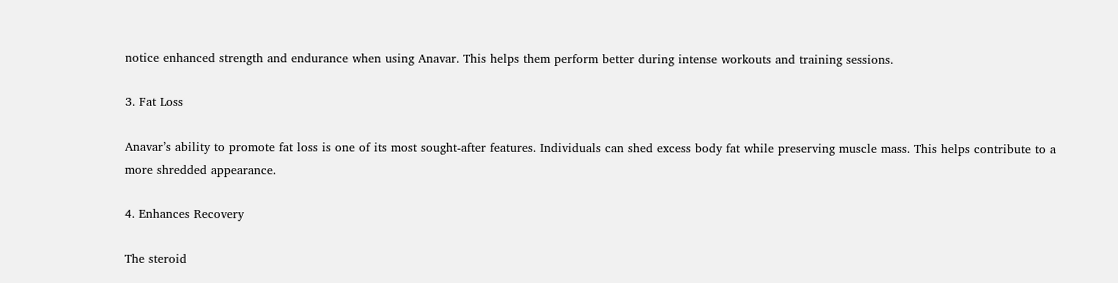notice enhanced strength and endurance when using Anavar. This helps them perform better during intense workouts and training sessions.

3. Fat Loss

Anavar’s ability to promote fat loss is one of its most sought-after features. Individuals can shed excess body fat while preserving muscle mass. This helps contribute to a more shredded appearance.

4. Enhances Recovery

The steroid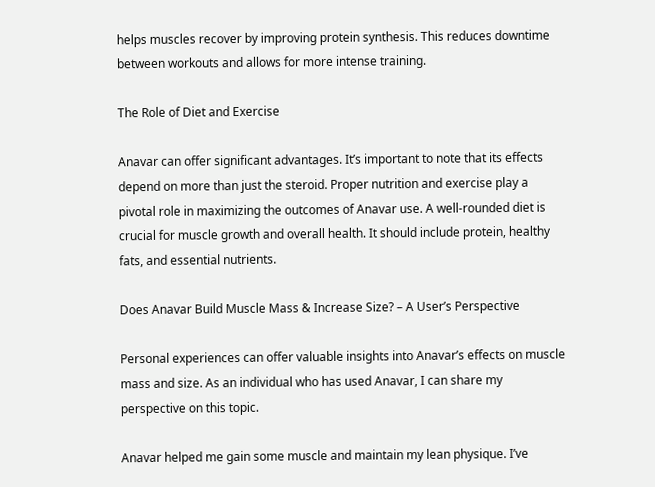helps muscles recover by improving protein synthesis. This reduces downtime between workouts and allows for more intense training.

The Role of Diet and Exercise

Anavar can offer significant advantages. It’s important to note that its effects depend on more than just the steroid. Proper nutrition and exercise play a pivotal role in maximizing the outcomes of Anavar use. A well-rounded diet is crucial for muscle growth and overall health. It should include protein, healthy fats, and essential nutrients.

Does Anavar Build Muscle Mass & Increase Size? – A User’s Perspective

Personal experiences can offer valuable insights into Anavar’s effects on muscle mass and size. As an individual who has used Anavar, I can share my perspective on this topic.

Anavar helped me gain some muscle and maintain my lean physique. I’ve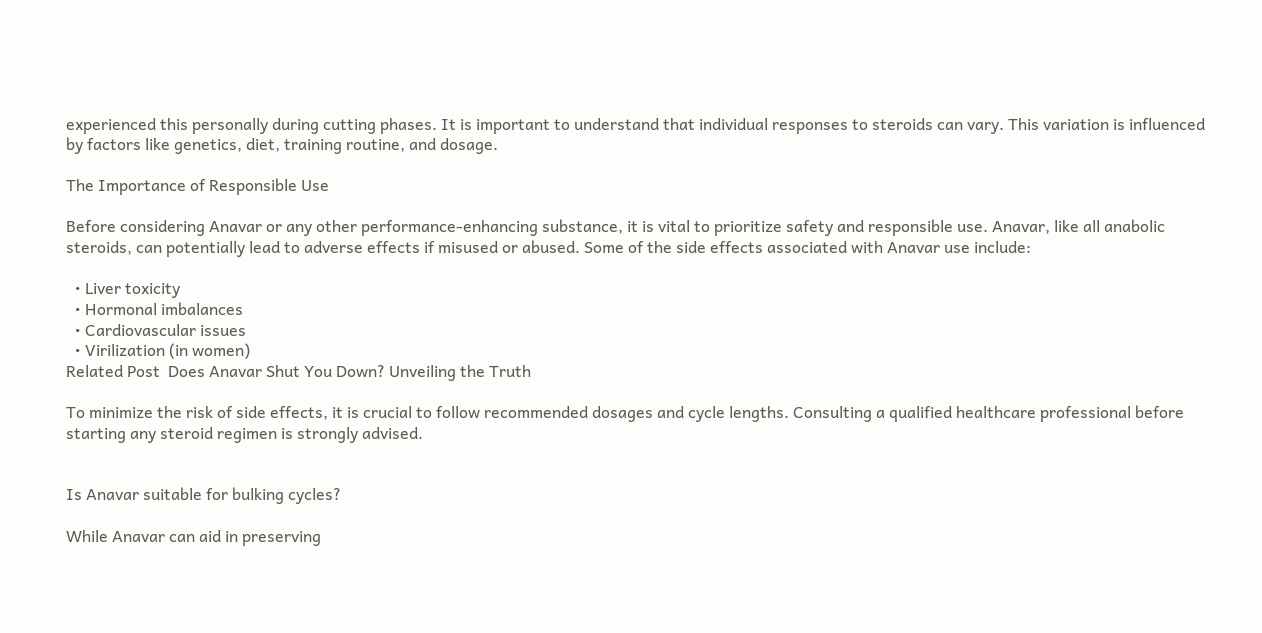experienced this personally during cutting phases. It is important to understand that individual responses to steroids can vary. This variation is influenced by factors like genetics, diet, training routine, and dosage.

The Importance of Responsible Use

Before considering Anavar or any other performance-enhancing substance, it is vital to prioritize safety and responsible use. Anavar, like all anabolic steroids, can potentially lead to adverse effects if misused or abused. Some of the side effects associated with Anavar use include:

  • Liver toxicity
  • Hormonal imbalances
  • Cardiovascular issues
  • Virilization (in women)
Related Post  Does Anavar Shut You Down? Unveiling the Truth

To minimize the risk of side effects, it is crucial to follow recommended dosages and cycle lengths. Consulting a qualified healthcare professional before starting any steroid regimen is strongly advised.


Is Anavar suitable for bulking cycles?

While Anavar can aid in preserving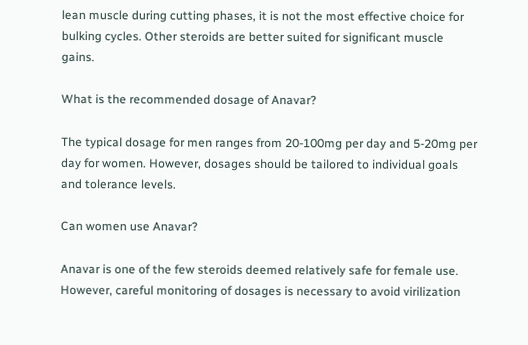lean muscle during cutting phases, it is not the most effective choice for bulking cycles. Other steroids are better suited for significant muscle gains.

What is the recommended dosage of Anavar?

The typical dosage for men ranges from 20-100mg per day and 5-20mg per day for women. However, dosages should be tailored to individual goals and tolerance levels.

Can women use Anavar?

Anavar is one of the few steroids deemed relatively safe for female use. However, careful monitoring of dosages is necessary to avoid virilization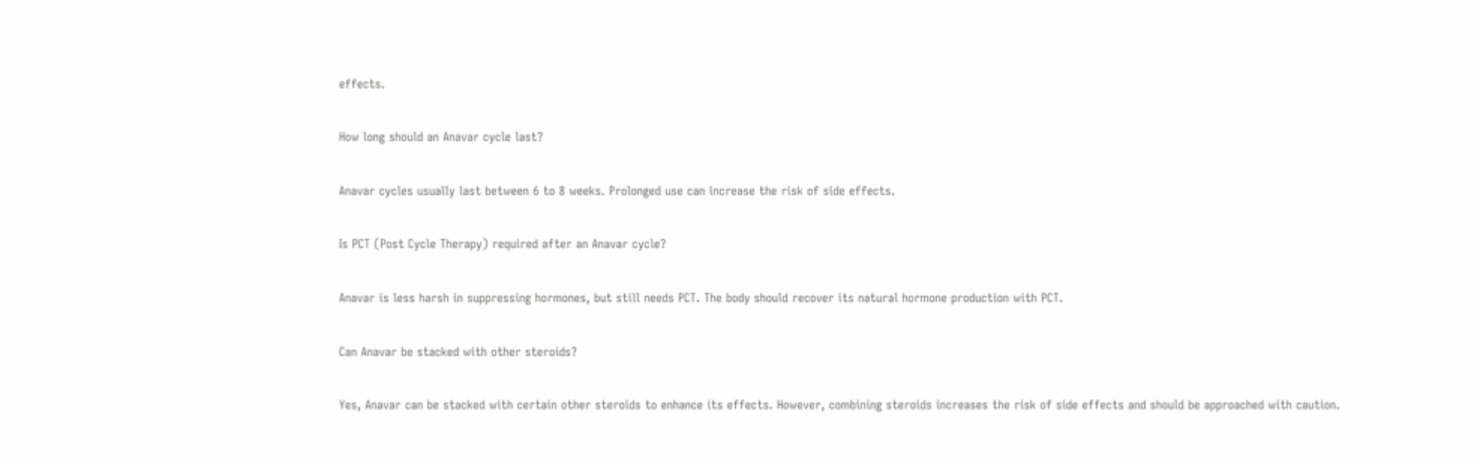effects.

How long should an Anavar cycle last?

Anavar cycles usually last between 6 to 8 weeks. Prolonged use can increase the risk of side effects.

Is PCT (Post Cycle Therapy) required after an Anavar cycle?

Anavar is less harsh in suppressing hormones, but still needs PCT. The body should recover its natural hormone production with PCT.

Can Anavar be stacked with other steroids?

Yes, Anavar can be stacked with certain other steroids to enhance its effects. However, combining steroids increases the risk of side effects and should be approached with caution.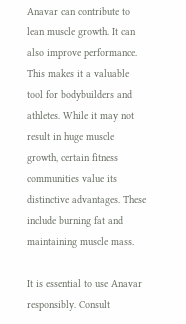Anavar can contribute to lean muscle growth. It can also improve performance. This makes it a valuable tool for bodybuilders and athletes. While it may not result in huge muscle growth, certain fitness communities value its distinctive advantages. These include burning fat and maintaining muscle mass.

It is essential to use Anavar responsibly. Consult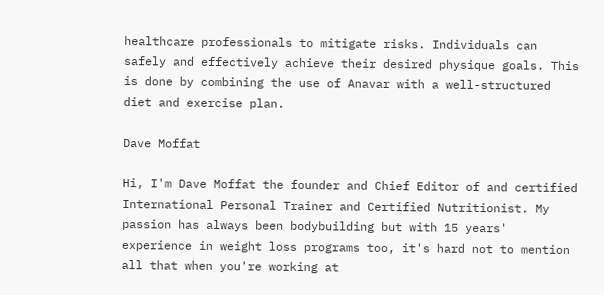healthcare professionals to mitigate risks. Individuals can safely and effectively achieve their desired physique goals. This is done by combining the use of Anavar with a well-structured diet and exercise plan.

Dave Moffat

Hi, I'm Dave Moffat the founder and Chief Editor of and certified International Personal Trainer and Certified Nutritionist. My passion has always been bodybuilding but with 15 years' experience in weight loss programs too, it's hard not to mention all that when you're working at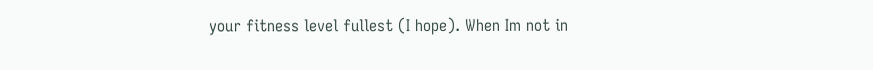your fitness level fullest (I hope). When Im not in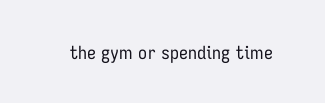the gym or spending time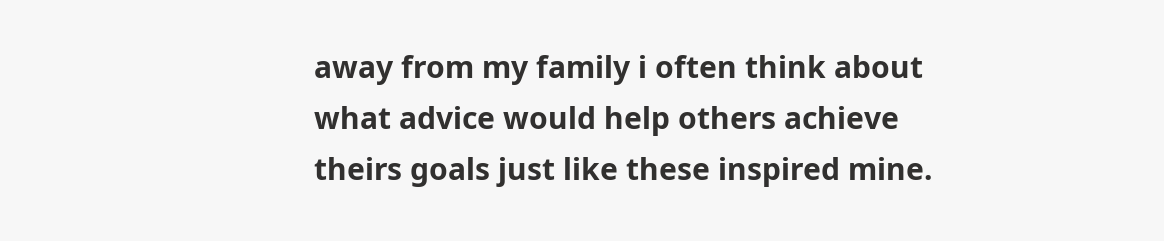away from my family i often think about what advice would help others achieve theirs goals just like these inspired mine.